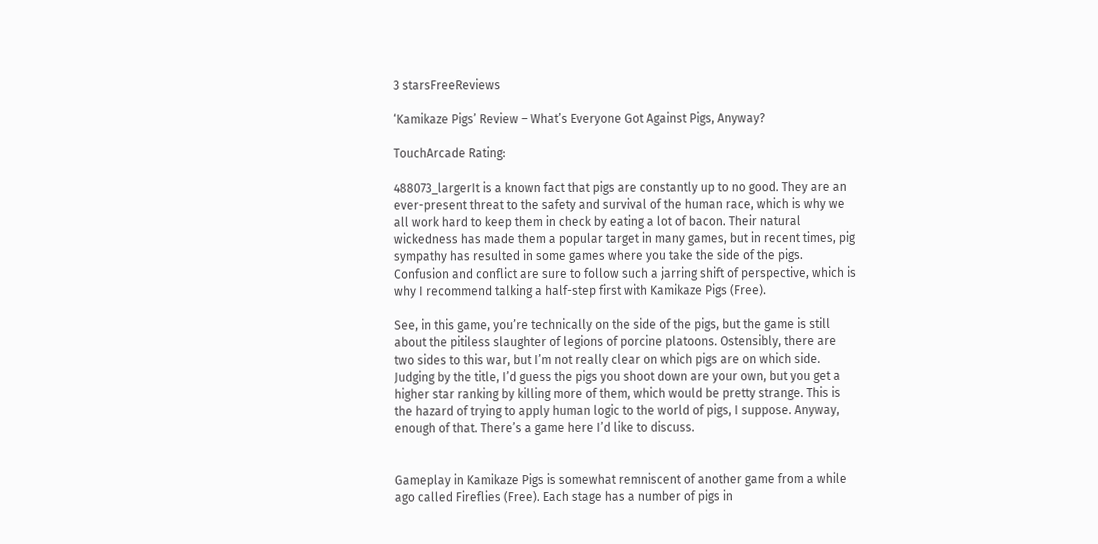3 starsFreeReviews

‘Kamikaze Pigs’ Review – What’s Everyone Got Against Pigs, Anyway?

TouchArcade Rating:

488073_largerIt is a known fact that pigs are constantly up to no good. They are an ever-present threat to the safety and survival of the human race, which is why we all work hard to keep them in check by eating a lot of bacon. Their natural wickedness has made them a popular target in many games, but in recent times, pig sympathy has resulted in some games where you take the side of the pigs. Confusion and conflict are sure to follow such a jarring shift of perspective, which is why I recommend talking a half-step first with Kamikaze Pigs (Free).

See, in this game, you’re technically on the side of the pigs, but the game is still about the pitiless slaughter of legions of porcine platoons. Ostensibly, there are two sides to this war, but I’m not really clear on which pigs are on which side. Judging by the title, I’d guess the pigs you shoot down are your own, but you get a higher star ranking by killing more of them, which would be pretty strange. This is the hazard of trying to apply human logic to the world of pigs, I suppose. Anyway, enough of that. There’s a game here I’d like to discuss.


Gameplay in Kamikaze Pigs is somewhat remniscent of another game from a while ago called Fireflies (Free). Each stage has a number of pigs in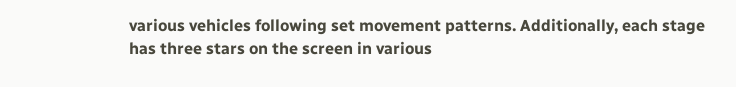various vehicles following set movement patterns. Additionally, each stage has three stars on the screen in various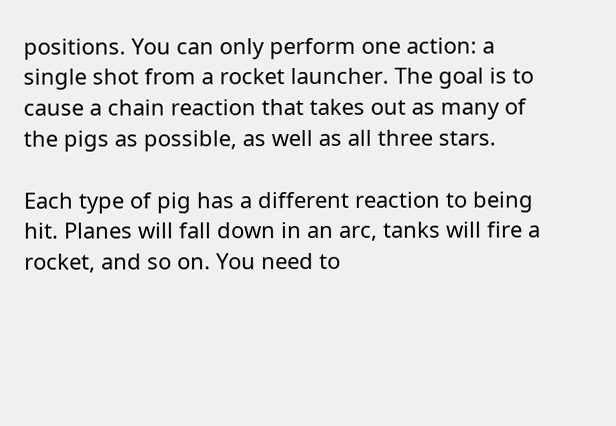positions. You can only perform one action: a single shot from a rocket launcher. The goal is to cause a chain reaction that takes out as many of the pigs as possible, as well as all three stars.

Each type of pig has a different reaction to being hit. Planes will fall down in an arc, tanks will fire a rocket, and so on. You need to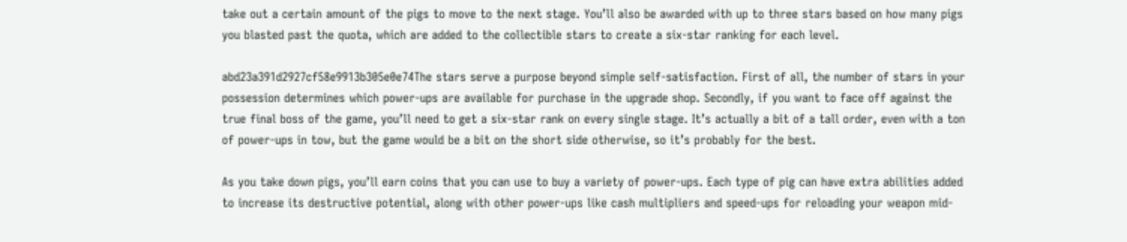take out a certain amount of the pigs to move to the next stage. You’ll also be awarded with up to three stars based on how many pigs you blasted past the quota, which are added to the collectible stars to create a six-star ranking for each level.

abd23a391d2927cf58e9913b305e0e74The stars serve a purpose beyond simple self-satisfaction. First of all, the number of stars in your possession determines which power-ups are available for purchase in the upgrade shop. Secondly, if you want to face off against the true final boss of the game, you’ll need to get a six-star rank on every single stage. It’s actually a bit of a tall order, even with a ton of power-ups in tow, but the game would be a bit on the short side otherwise, so it’s probably for the best.

As you take down pigs, you’ll earn coins that you can use to buy a variety of power-ups. Each type of pig can have extra abilities added to increase its destructive potential, along with other power-ups like cash multipliers and speed-ups for reloading your weapon mid-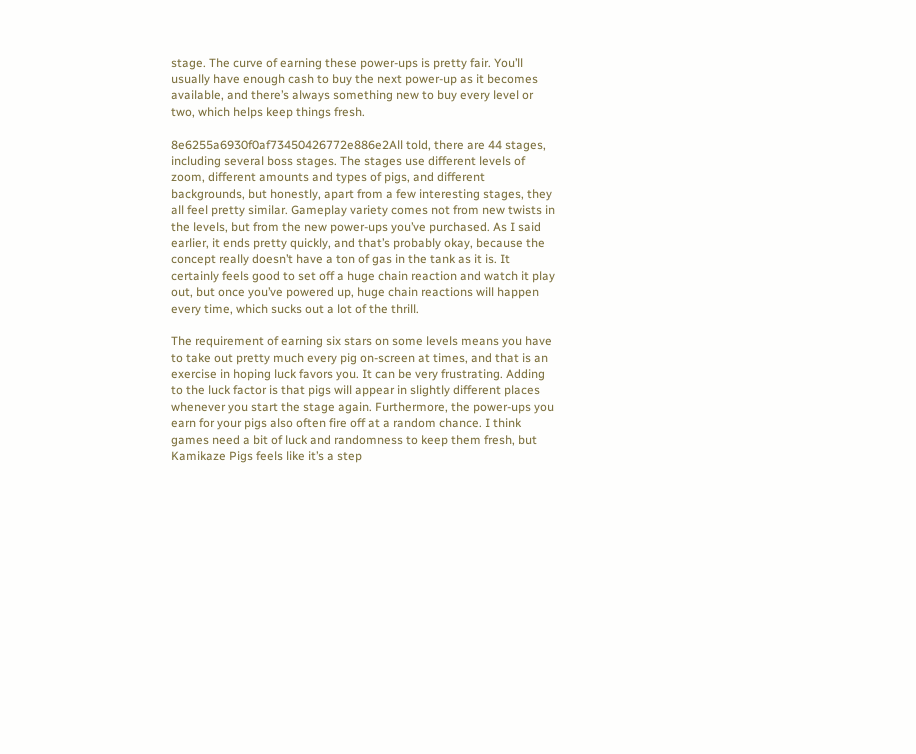stage. The curve of earning these power-ups is pretty fair. You’ll usually have enough cash to buy the next power-up as it becomes available, and there’s always something new to buy every level or two, which helps keep things fresh.

8e6255a6930f0af73450426772e886e2All told, there are 44 stages, including several boss stages. The stages use different levels of zoom, different amounts and types of pigs, and different backgrounds, but honestly, apart from a few interesting stages, they all feel pretty similar. Gameplay variety comes not from new twists in the levels, but from the new power-ups you’ve purchased. As I said earlier, it ends pretty quickly, and that’s probably okay, because the concept really doesn’t have a ton of gas in the tank as it is. It certainly feels good to set off a huge chain reaction and watch it play out, but once you’ve powered up, huge chain reactions will happen every time, which sucks out a lot of the thrill.

The requirement of earning six stars on some levels means you have to take out pretty much every pig on-screen at times, and that is an exercise in hoping luck favors you. It can be very frustrating. Adding to the luck factor is that pigs will appear in slightly different places whenever you start the stage again. Furthermore, the power-ups you earn for your pigs also often fire off at a random chance. I think games need a bit of luck and randomness to keep them fresh, but Kamikaze Pigs feels like it’s a step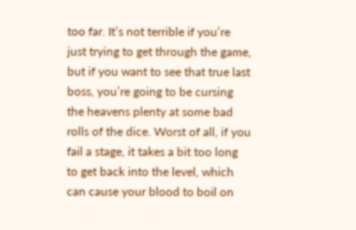too far. It’s not terrible if you’re just trying to get through the game, but if you want to see that true last boss, you’re going to be cursing the heavens plenty at some bad rolls of the dice. Worst of all, if you fail a stage, it takes a bit too long to get back into the level, which can cause your blood to boil on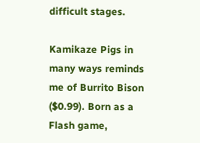difficult stages.

Kamikaze Pigs in many ways reminds me of Burrito Bison ($0.99). Born as a Flash game,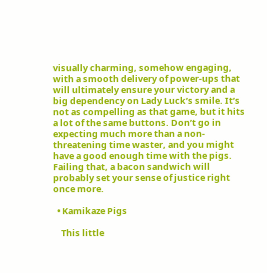visually charming, somehow engaging, with a smooth delivery of power-ups that will ultimately ensure your victory and a big dependency on Lady Luck’s smile. It’s not as compelling as that game, but it hits a lot of the same buttons. Don’t go in expecting much more than a non-threatening time waster, and you might have a good enough time with the pigs. Failing that, a bacon sandwich will probably set your sense of justice right once more.

  • Kamikaze Pigs

    This little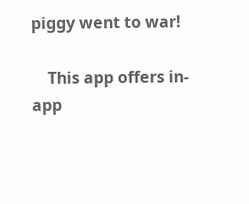piggy went to war!

    This app offers in-app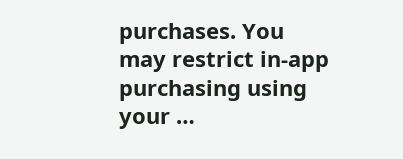purchases. You may restrict in-app purchasing using your …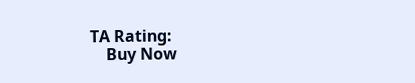TA Rating:
    Buy Now